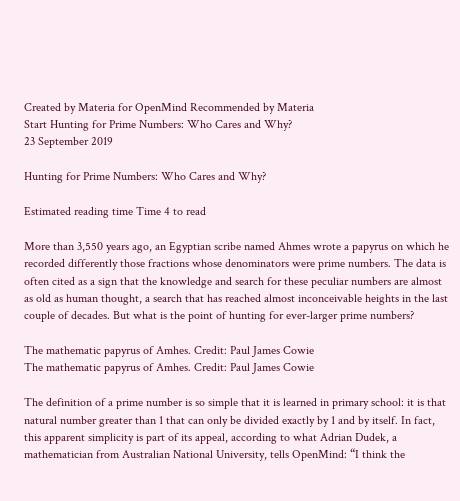Created by Materia for OpenMind Recommended by Materia
Start Hunting for Prime Numbers: Who Cares and Why?
23 September 2019

Hunting for Prime Numbers: Who Cares and Why?

Estimated reading time Time 4 to read

More than 3,550 years ago, an Egyptian scribe named Ahmes wrote a papyrus on which he recorded differently those fractions whose denominators were prime numbers. The data is often cited as a sign that the knowledge and search for these peculiar numbers are almost as old as human thought, a search that has reached almost inconceivable heights in the last couple of decades. But what is the point of hunting for ever-larger prime numbers?

The mathematic papyrus of Amhes. Credit: Paul James Cowie
The mathematic papyrus of Amhes. Credit: Paul James Cowie

The definition of a prime number is so simple that it is learned in primary school: it is that natural number greater than 1 that can only be divided exactly by 1 and by itself. In fact, this apparent simplicity is part of its appeal, according to what Adrian Dudek, a mathematician from Australian National University, tells OpenMind: “I think the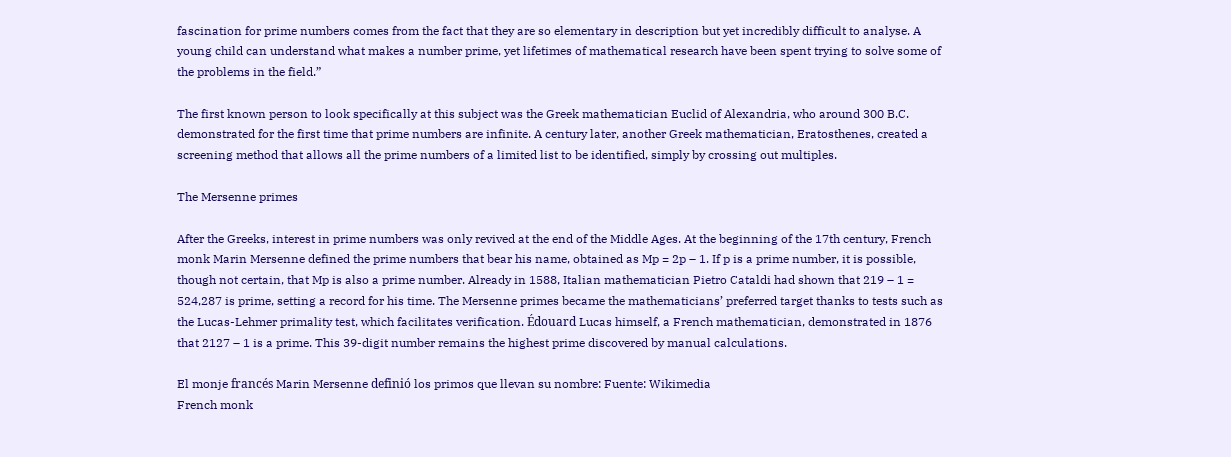fascination for prime numbers comes from the fact that they are so elementary in description but yet incredibly difficult to analyse. A young child can understand what makes a number prime, yet lifetimes of mathematical research have been spent trying to solve some of the problems in the field.”

The first known person to look specifically at this subject was the Greek mathematician Euclid of Alexandria, who around 300 B.C. demonstrated for the first time that prime numbers are infinite. A century later, another Greek mathematician, Eratosthenes, created a screening method that allows all the prime numbers of a limited list to be identified, simply by crossing out multiples.

The Mersenne primes

After the Greeks, interest in prime numbers was only revived at the end of the Middle Ages. At the beginning of the 17th century, French monk Marin Mersenne defined the prime numbers that bear his name, obtained as Mp = 2p – 1. If p is a prime number, it is possible, though not certain, that Mp is also a prime number. Already in 1588, Italian mathematician Pietro Cataldi had shown that 219 – 1 = 524,287 is prime, setting a record for his time. The Mersenne primes became the mathematicians’ preferred target thanks to tests such as the Lucas-Lehmer primality test, which facilitates verification. Édouard Lucas himself, a French mathematician, demonstrated in 1876 that 2127 – 1 is a prime. This 39-digit number remains the highest prime discovered by manual calculations.

El monje francés Marin Mersenne definió los primos que llevan su nombre: Fuente: Wikimedia
French monk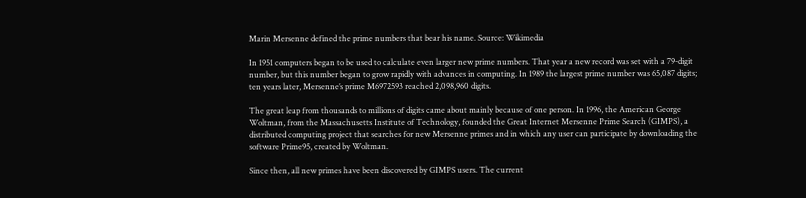Marin Mersenne defined the prime numbers that bear his name. Source: Wikimedia

In 1951 computers began to be used to calculate even larger new prime numbers. That year a new record was set with a 79-digit number, but this number began to grow rapidly with advances in computing. In 1989 the largest prime number was 65,087 digits; ten years later, Mersenne’s prime M6972593 reached 2,098,960 digits.

The great leap from thousands to millions of digits came about mainly because of one person. In 1996, the American George Woltman, from the Massachusetts Institute of Technology, founded the Great Internet Mersenne Prime Search (GIMPS), a distributed computing project that searches for new Mersenne primes and in which any user can participate by downloading the software Prime95, created by Woltman.

Since then, all new primes have been discovered by GIMPS users. The current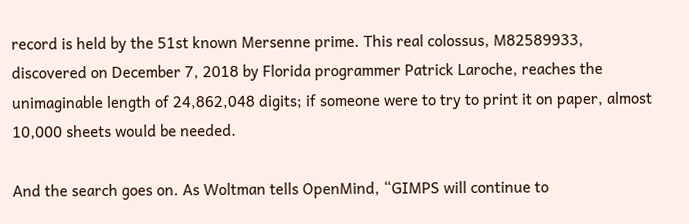record is held by the 51st known Mersenne prime. This real colossus, M82589933, discovered on December 7, 2018 by Florida programmer Patrick Laroche, reaches the unimaginable length of 24,862,048 digits; if someone were to try to print it on paper, almost 10,000 sheets would be needed.

And the search goes on. As Woltman tells OpenMind, “GIMPS will continue to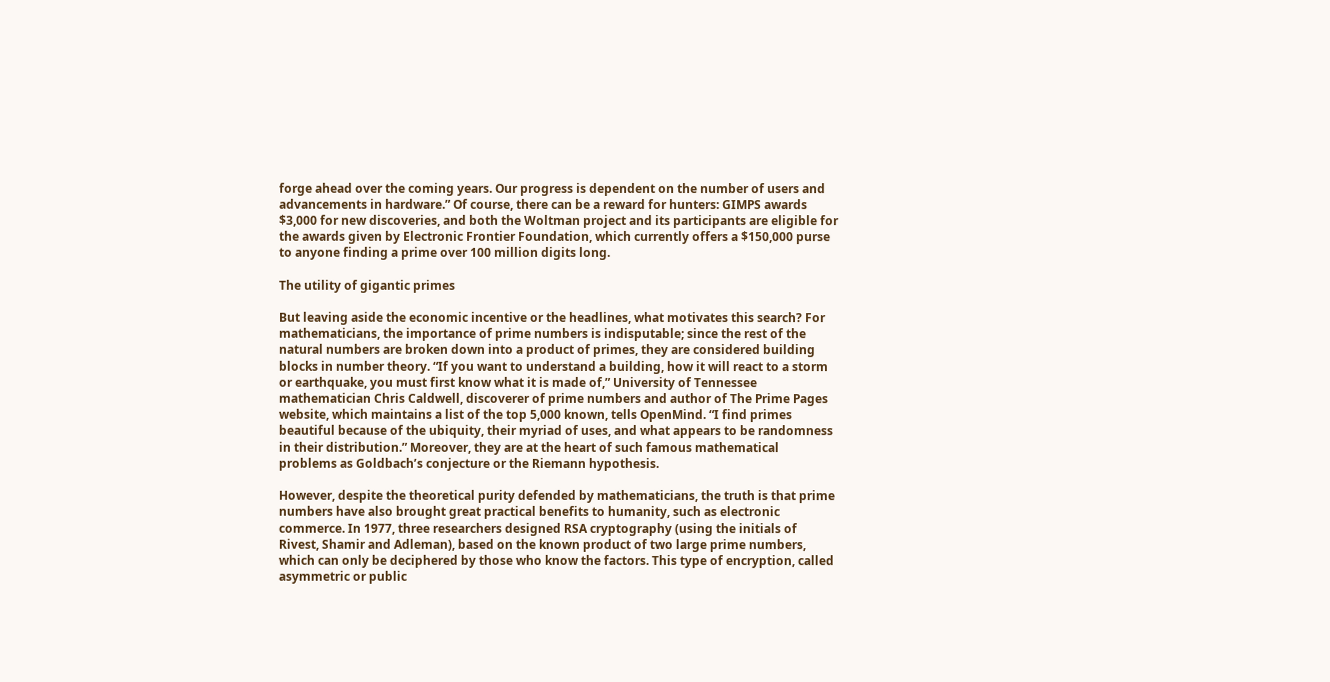forge ahead over the coming years. Our progress is dependent on the number of users and advancements in hardware.” Of course, there can be a reward for hunters: GIMPS awards $3,000 for new discoveries, and both the Woltman project and its participants are eligible for the awards given by Electronic Frontier Foundation, which currently offers a $150,000 purse to anyone finding a prime over 100 million digits long.

The utility of gigantic primes

But leaving aside the economic incentive or the headlines, what motivates this search? For mathematicians, the importance of prime numbers is indisputable; since the rest of the natural numbers are broken down into a product of primes, they are considered building blocks in number theory. “If you want to understand a building, how it will react to a storm or earthquake, you must first know what it is made of,” University of Tennessee mathematician Chris Caldwell, discoverer of prime numbers and author of The Prime Pages website, which maintains a list of the top 5,000 known, tells OpenMind. “I find primes beautiful because of the ubiquity, their myriad of uses, and what appears to be randomness in their distribution.” Moreover, they are at the heart of such famous mathematical problems as Goldbach’s conjecture or the Riemann hypothesis.

However, despite the theoretical purity defended by mathematicians, the truth is that prime numbers have also brought great practical benefits to humanity, such as electronic commerce. In 1977, three researchers designed RSA cryptography (using the initials of Rivest, Shamir and Adleman), based on the known product of two large prime numbers, which can only be deciphered by those who know the factors. This type of encryption, called asymmetric or public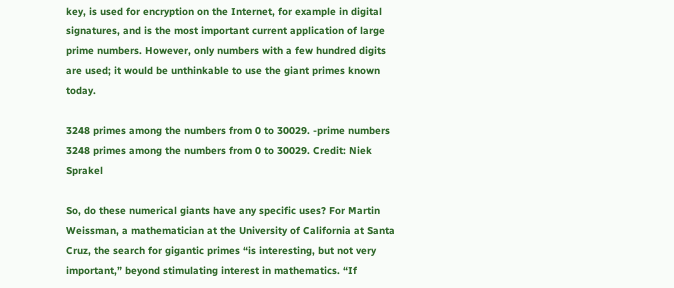key, is used for encryption on the Internet, for example in digital signatures, and is the most important current application of large prime numbers. However, only numbers with a few hundred digits are used; it would be unthinkable to use the giant primes known today.

3248 primes among the numbers from 0 to 30029. -prime numbers
3248 primes among the numbers from 0 to 30029. Credit: Niek Sprakel

So, do these numerical giants have any specific uses? For Martin Weissman, a mathematician at the University of California at Santa Cruz, the search for gigantic primes “is interesting, but not very important,” beyond stimulating interest in mathematics. “If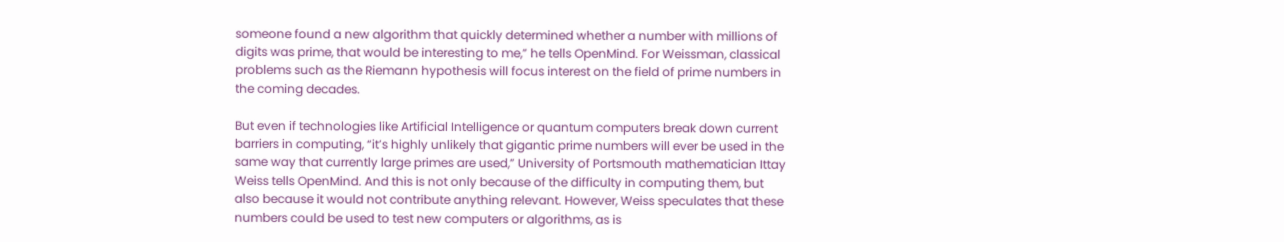someone found a new algorithm that quickly determined whether a number with millions of digits was prime, that would be interesting to me,” he tells OpenMind. For Weissman, classical problems such as the Riemann hypothesis will focus interest on the field of prime numbers in the coming decades.

But even if technologies like Artificial Intelligence or quantum computers break down current barriers in computing, “it’s highly unlikely that gigantic prime numbers will ever be used in the same way that currently large primes are used,” University of Portsmouth mathematician Ittay Weiss tells OpenMind. And this is not only because of the difficulty in computing them, but also because it would not contribute anything relevant. However, Weiss speculates that these numbers could be used to test new computers or algorithms, as is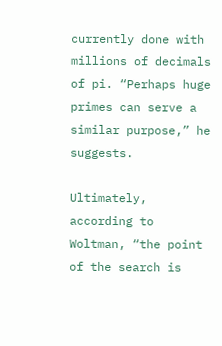currently done with millions of decimals of pi. “Perhaps huge primes can serve a similar purpose,” he suggests.

Ultimately, according to Woltman, “the point of the search is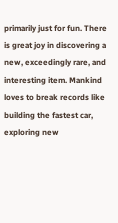primarily just for fun. There is great joy in discovering a new, exceedingly rare, and interesting item. Mankind loves to break records like building the fastest car, exploring new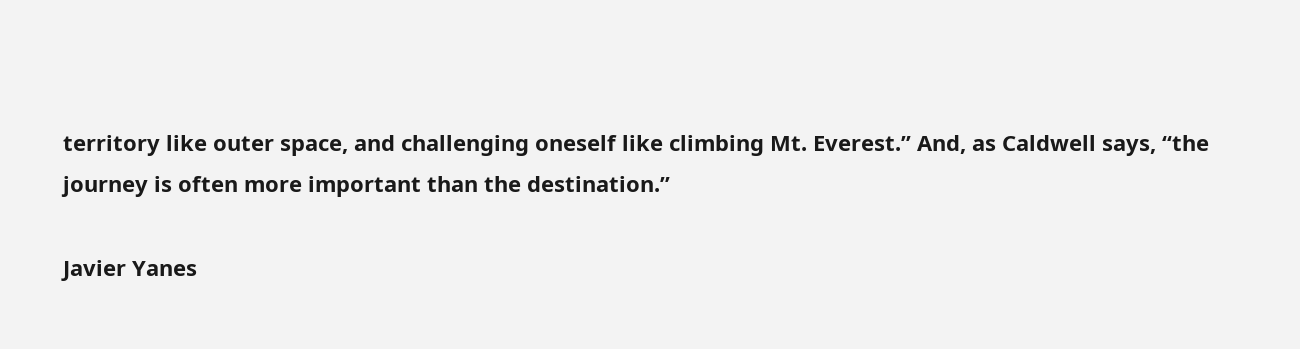territory like outer space, and challenging oneself like climbing Mt. Everest.” And, as Caldwell says, “the journey is often more important than the destination.”

Javier Yanes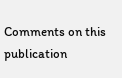Comments on this publication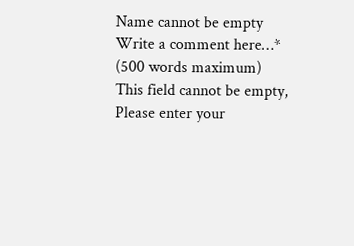Name cannot be empty
Write a comment here…* (500 words maximum)
This field cannot be empty, Please enter your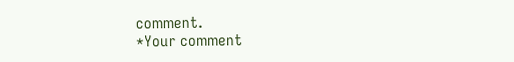comment.
*Your comment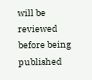will be reviewed before being published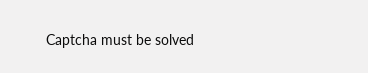Captcha must be solved